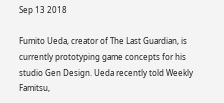Sep 13 2018

Fumito Ueda, creator of The Last Guardian, is currently prototyping game concepts for his studio Gen Design. Ueda recently told Weekly Famitsu,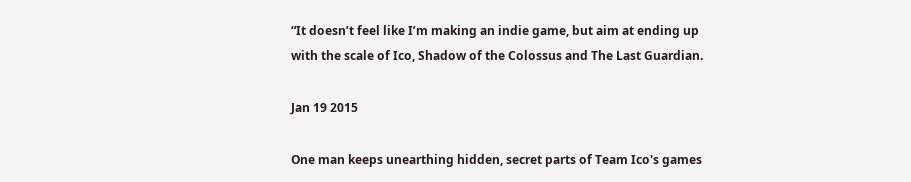“It doesn’t feel like I’m making an indie game, but aim at ending up with the scale of Ico, Shadow of the Colossus and The Last Guardian.

Jan 19 2015

One man keeps unearthing hidden, secret parts of Team Ico's games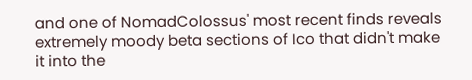and one of NomadColossus' most recent finds reveals extremely moody beta sections of Ico that didn't make it into the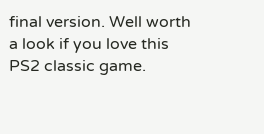final version. Well worth a look if you love this PS2 classic game.